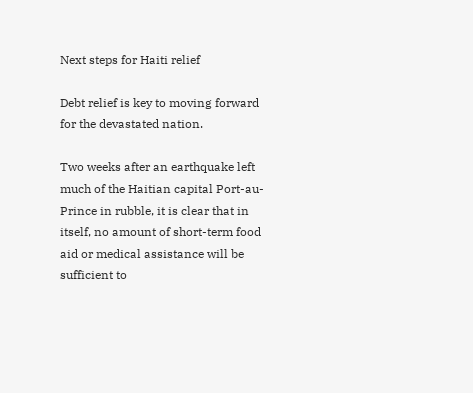Next steps for Haiti relief

Debt relief is key to moving forward for the devastated nation.

Two weeks after an earthquake left much of the Haitian capital Port-au-Prince in rubble, it is clear that in itself, no amount of short-term food aid or medical assistance will be sufficient to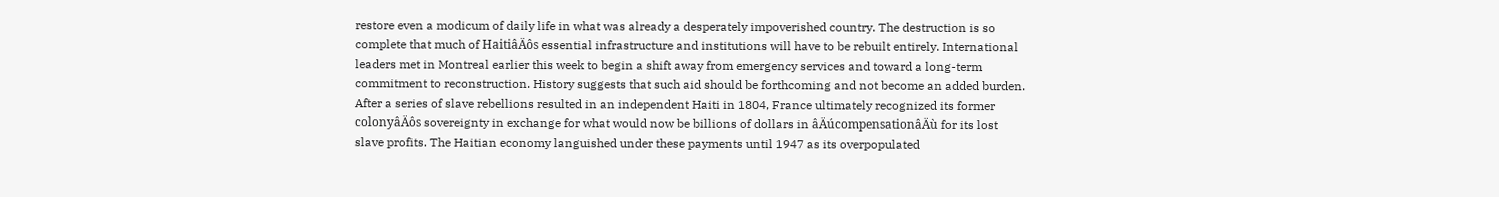restore even a modicum of daily life in what was already a desperately impoverished country. The destruction is so complete that much of HaitiâÄôs essential infrastructure and institutions will have to be rebuilt entirely. International leaders met in Montreal earlier this week to begin a shift away from emergency services and toward a long-term commitment to reconstruction. History suggests that such aid should be forthcoming and not become an added burden. After a series of slave rebellions resulted in an independent Haiti in 1804, France ultimately recognized its former colonyâÄôs sovereignty in exchange for what would now be billions of dollars in âÄúcompensationâÄù for its lost slave profits. The Haitian economy languished under these payments until 1947 as its overpopulated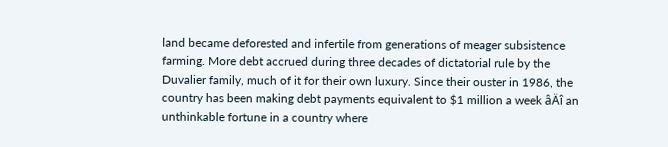land became deforested and infertile from generations of meager subsistence farming. More debt accrued during three decades of dictatorial rule by the Duvalier family, much of it for their own luxury. Since their ouster in 1986, the country has been making debt payments equivalent to $1 million a week âÄî an unthinkable fortune in a country where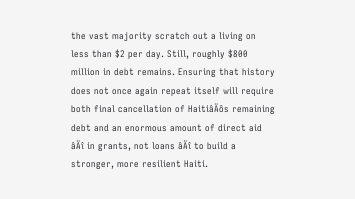the vast majority scratch out a living on less than $2 per day. Still, roughly $800 million in debt remains. Ensuring that history does not once again repeat itself will require both final cancellation of HaitiâÄôs remaining debt and an enormous amount of direct aid âÄî in grants, not loans âÄî to build a stronger, more resilient Haiti.